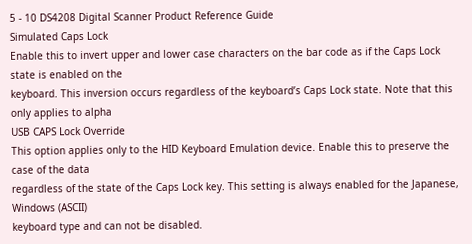5 - 10 DS4208 Digital Scanner Product Reference Guide
Simulated Caps Lock
Enable this to invert upper and lower case characters on the bar code as if the Caps Lock state is enabled on the
keyboard. This inversion occurs regardless of the keyboard’s Caps Lock state. Note that this only applies to alpha
USB CAPS Lock Override
This option applies only to the HID Keyboard Emulation device. Enable this to preserve the case of the data
regardless of the state of the Caps Lock key. This setting is always enabled for the Japanese, Windows (ASCII)
keyboard type and can not be disabled.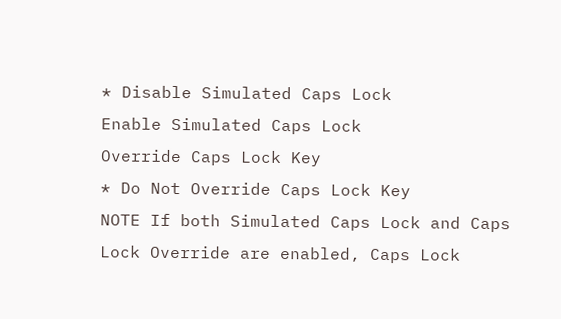* Disable Simulated Caps Lock
Enable Simulated Caps Lock
Override Caps Lock Key
* Do Not Override Caps Lock Key
NOTE If both Simulated Caps Lock and Caps Lock Override are enabled, Caps Lock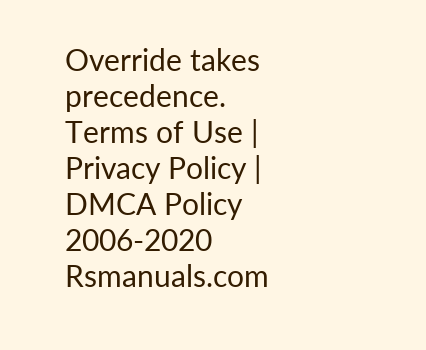Override takes precedence.
Terms of Use | Privacy Policy | DMCA Policy
2006-2020 Rsmanuals.com